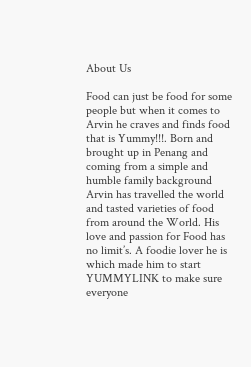About Us

Food can just be food for some people but when it comes to Arvin he craves and finds food that is Yummy!!!. Born and brought up in Penang and coming from a simple and humble family background Arvin has travelled the world and tasted varieties of food from around the World. His love and passion for Food has no limit’s. A foodie lover he is which made him to start YUMMYLINK to make sure everyone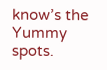know’s the Yummy spots.